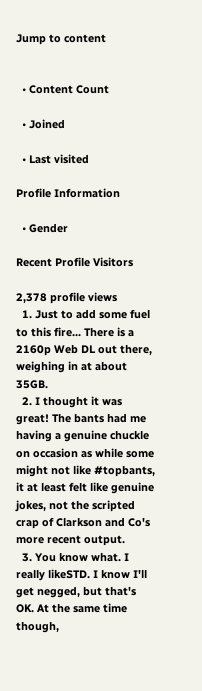Jump to content


  • Content Count

  • Joined

  • Last visited

Profile Information

  • Gender

Recent Profile Visitors

2,378 profile views
  1. Just to add some fuel to this fire... There is a 2160p Web DL out there, weighing in at about 35GB.
  2. I thought it was great! The bants had me having a genuine chuckle on occasion as while some might not like #topbants, it at least felt like genuine jokes, not the scripted crap of Clarkson and Co's more recent output.
  3. You know what. I really likeSTD. I know I'll get negged, but that's OK. At the same time though,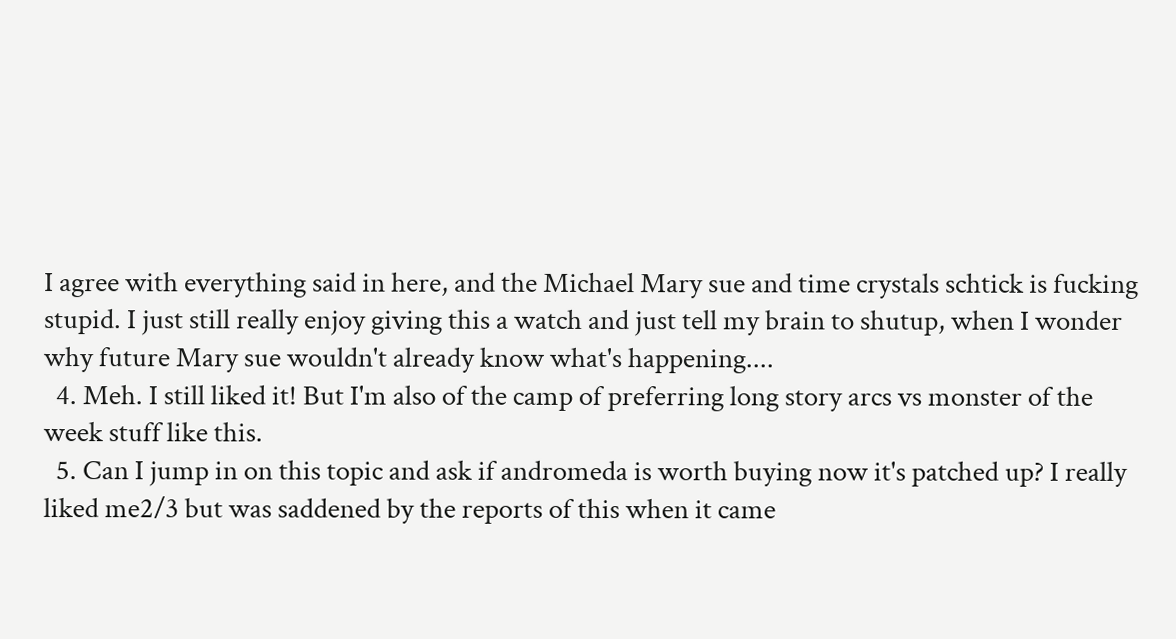I agree with everything said in here, and the Michael Mary sue and time crystals schtick is fucking stupid. I just still really enjoy giving this a watch and just tell my brain to shutup, when I wonder why future Mary sue wouldn't already know what's happening....
  4. Meh. I still liked it! But I'm also of the camp of preferring long story arcs vs monster of the week stuff like this.
  5. Can I jump in on this topic and ask if andromeda is worth buying now it's patched up? I really liked me2/3 but was saddened by the reports of this when it came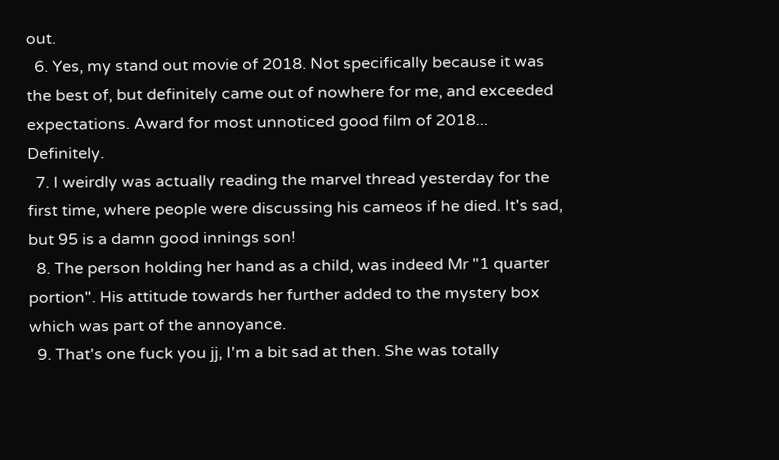out.
  6. Yes, my stand out movie of 2018. Not specifically because it was the best of, but definitely came out of nowhere for me, and exceeded expectations. Award for most unnoticed good film of 2018... Definitely.
  7. I weirdly was actually reading the marvel thread yesterday for the first time, where people were discussing his cameos if he died. It's sad, but 95 is a damn good innings son!
  8. The person holding her hand as a child, was indeed Mr "1 quarter portion". His attitude towards her further added to the mystery box which was part of the annoyance.
  9. That's one fuck you jj, I'm a bit sad at then. She was totally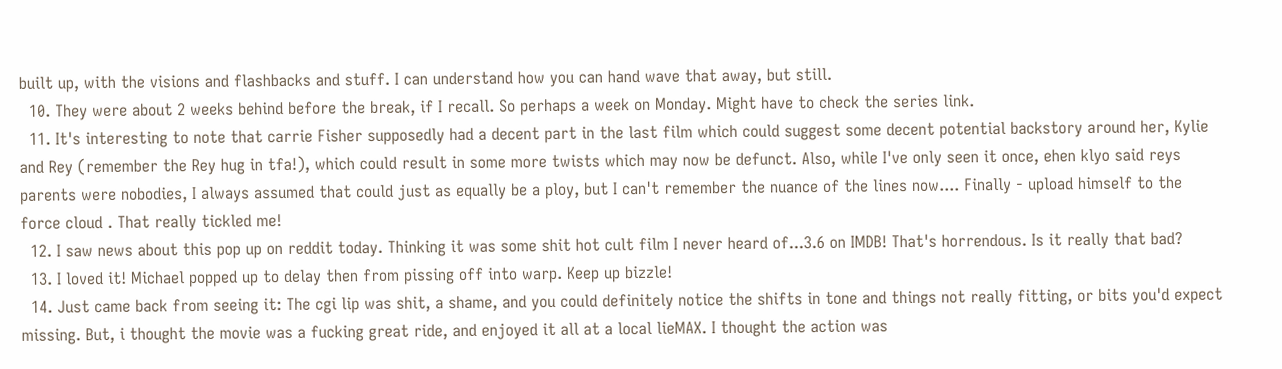built up, with the visions and flashbacks and stuff. I can understand how you can hand wave that away, but still.
  10. They were about 2 weeks behind before the break, if I recall. So perhaps a week on Monday. Might have to check the series link.
  11. It's interesting to note that carrie Fisher supposedly had a decent part in the last film which could suggest some decent potential backstory around her, Kylie and Rey (remember the Rey hug in tfa!), which could result in some more twists which may now be defunct. Also, while I've only seen it once, ehen klyo said reys parents were nobodies, I always assumed that could just as equally be a ploy, but I can't remember the nuance of the lines now.... Finally - upload himself to the force cloud . That really tickled me!
  12. I saw news about this pop up on reddit today. Thinking it was some shit hot cult film I never heard of...3.6 on IMDB! That's horrendous. Is it really that bad?
  13. I loved it! Michael popped up to delay then from pissing off into warp. Keep up bizzle!
  14. Just came back from seeing it: The cgi lip was shit, a shame, and you could definitely notice the shifts in tone and things not really fitting, or bits you'd expect missing. But, i thought the movie was a fucking great ride, and enjoyed it all at a local lieMAX. I thought the action was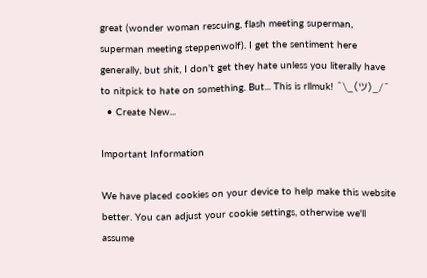great (wonder woman rescuing, flash meeting superman, superman meeting steppenwolf). I get the sentiment here generally, but shit, I don't get they hate unless you literally have to nitpick to hate on something. But... This is rllmuk! ¯\_(ツ)_/¯
  • Create New...

Important Information

We have placed cookies on your device to help make this website better. You can adjust your cookie settings, otherwise we'll assume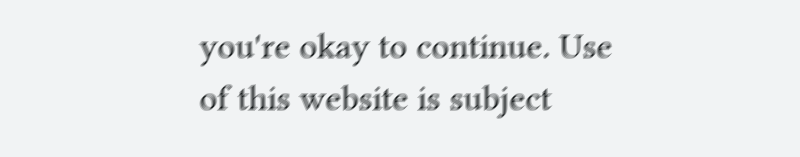you're okay to continue. Use of this website is subject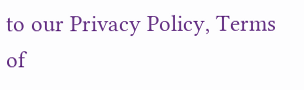to our Privacy Policy, Terms of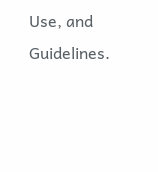Use, and Guidelines.